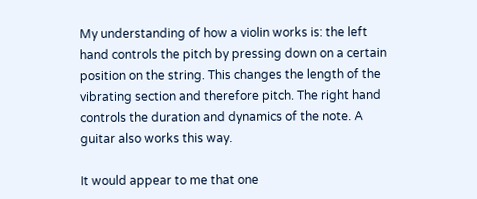My understanding of how a violin works is: the left hand controls the pitch by pressing down on a certain position on the string. This changes the length of the vibrating section and therefore pitch. The right hand controls the duration and dynamics of the note. A guitar also works this way.

It would appear to me that one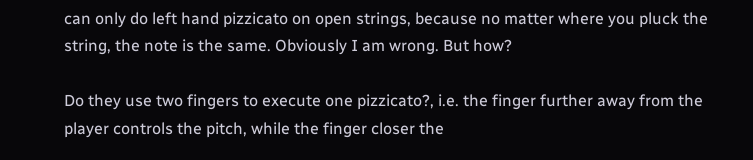can only do left hand pizzicato on open strings, because no matter where you pluck the string, the note is the same. Obviously I am wrong. But how?

Do they use two fingers to execute one pizzicato?, i.e. the finger further away from the player controls the pitch, while the finger closer the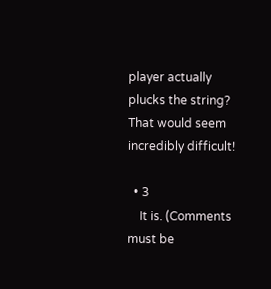player actually plucks the string? That would seem incredibly difficult!

  • 3
    It is. (Comments must be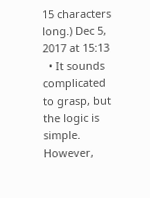15 characters long.) Dec 5, 2017 at 15:13
  • It sounds complicated to grasp, but the logic is simple. However,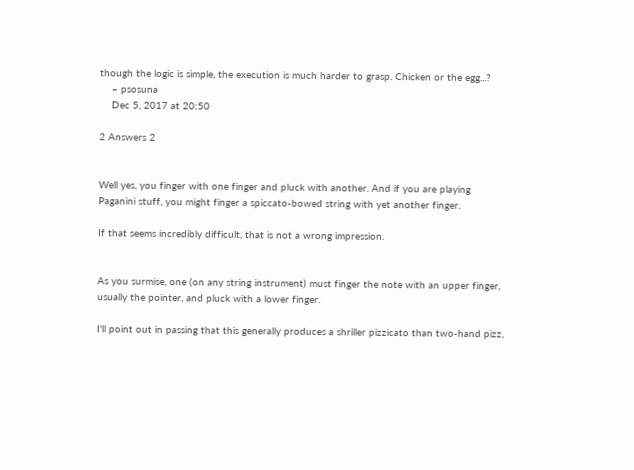though the logic is simple, the execution is much harder to grasp. Chicken or the egg...?
    – psosuna
    Dec 5, 2017 at 20:50

2 Answers 2


Well yes, you finger with one finger and pluck with another. And if you are playing Paganini stuff, you might finger a spiccato-bowed string with yet another finger.

If that seems incredibly difficult, that is not a wrong impression.


As you surmise, one (on any string instrument) must finger the note with an upper finger, usually the pointer, and pluck with a lower finger.

I'll point out in passing that this generally produces a shriller pizzicato than two-hand pizz,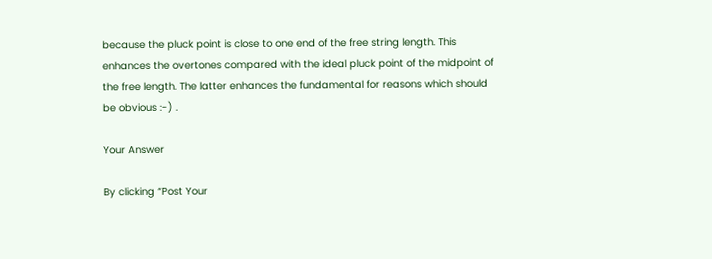because the pluck point is close to one end of the free string length. This enhances the overtones compared with the ideal pluck point of the midpoint of the free length. The latter enhances the fundamental for reasons which should be obvious :-) .

Your Answer

By clicking “Post Your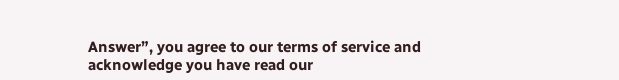Answer”, you agree to our terms of service and acknowledge you have read our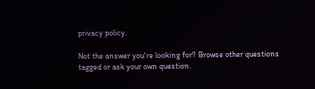privacy policy.

Not the answer you're looking for? Browse other questions tagged or ask your own question.